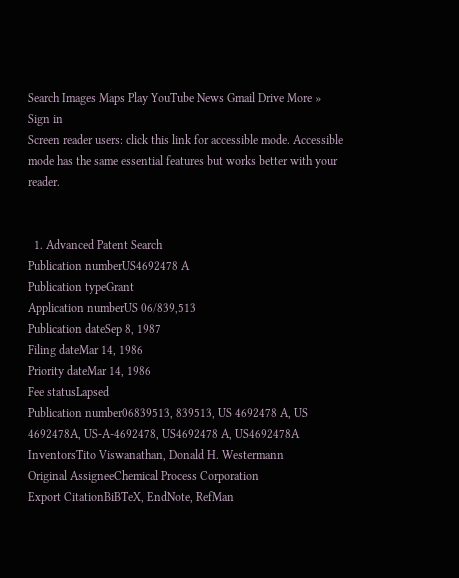Search Images Maps Play YouTube News Gmail Drive More »
Sign in
Screen reader users: click this link for accessible mode. Accessible mode has the same essential features but works better with your reader.


  1. Advanced Patent Search
Publication numberUS4692478 A
Publication typeGrant
Application numberUS 06/839,513
Publication dateSep 8, 1987
Filing dateMar 14, 1986
Priority dateMar 14, 1986
Fee statusLapsed
Publication number06839513, 839513, US 4692478 A, US 4692478A, US-A-4692478, US4692478 A, US4692478A
InventorsTito Viswanathan, Donald H. Westermann
Original AssigneeChemical Process Corporation
Export CitationBiBTeX, EndNote, RefMan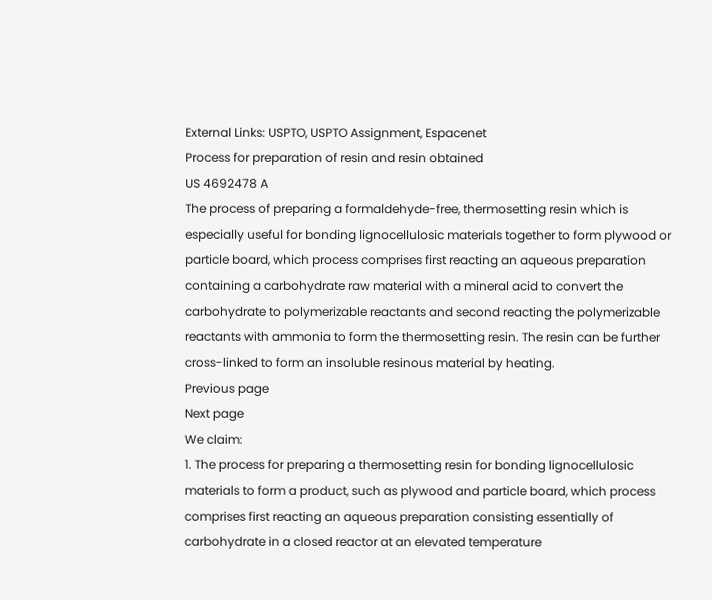External Links: USPTO, USPTO Assignment, Espacenet
Process for preparation of resin and resin obtained
US 4692478 A
The process of preparing a formaldehyde-free, thermosetting resin which is especially useful for bonding lignocellulosic materials together to form plywood or particle board, which process comprises first reacting an aqueous preparation containing a carbohydrate raw material with a mineral acid to convert the carbohydrate to polymerizable reactants and second reacting the polymerizable reactants with ammonia to form the thermosetting resin. The resin can be further cross-linked to form an insoluble resinous material by heating.
Previous page
Next page
We claim:
1. The process for preparing a thermosetting resin for bonding lignocellulosic materials to form a product, such as plywood and particle board, which process comprises first reacting an aqueous preparation consisting essentially of carbohydrate in a closed reactor at an elevated temperature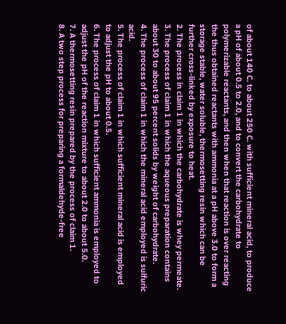of about 140 C. to about 250 C. with sufficient mineral acid, to produce a pH of about 0.5 to 2.0, and to convert the carbohydrate to polymerizable reactants, and then when that reaction is over reacting the thus obtained reactants with ammonia at a pH above 3.0 to form a storage stable, water soluble, thermosetting resin which can be further cross-linked by exposure to heat.
2. The process in claim 1 in which the carbohydrate is whey permeate.
3. The process of claim 1 in which the aqueous preparation contains about 30 to about 95 percent solids by weight of carbohydrate.
4. The process of claim 1 in which the mineral acid employed is sulfuric acid.
5. The process of claim 1 in which sufficient mineral acid is employed to adjust the pH to about 0.5.
6. The process of claim 1 in which sufficient ammonia is employed to adjust the pH of the reaction mixture to about 2.0 to about 5.0.
7. A thermosetting resin prepared by the process of claim 1.
8. A two step process for preparing a formaldehyde-free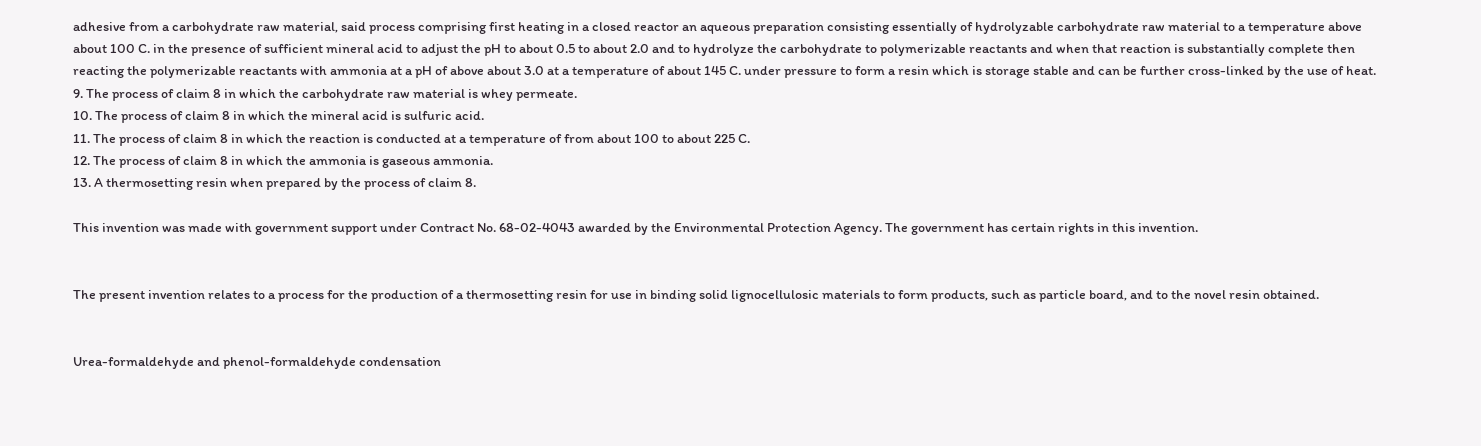adhesive from a carbohydrate raw material, said process comprising first heating in a closed reactor an aqueous preparation consisting essentially of hydrolyzable carbohydrate raw material to a temperature above about 100 C. in the presence of sufficient mineral acid to adjust the pH to about 0.5 to about 2.0 and to hydrolyze the carbohydrate to polymerizable reactants and when that reaction is substantially complete then reacting the polymerizable reactants with ammonia at a pH of above about 3.0 at a temperature of about 145 C. under pressure to form a resin which is storage stable and can be further cross-linked by the use of heat.
9. The process of claim 8 in which the carbohydrate raw material is whey permeate.
10. The process of claim 8 in which the mineral acid is sulfuric acid.
11. The process of claim 8 in which the reaction is conducted at a temperature of from about 100 to about 225 C.
12. The process of claim 8 in which the ammonia is gaseous ammonia.
13. A thermosetting resin when prepared by the process of claim 8.

This invention was made with government support under Contract No. 68-02-4043 awarded by the Environmental Protection Agency. The government has certain rights in this invention.


The present invention relates to a process for the production of a thermosetting resin for use in binding solid lignocellulosic materials to form products, such as particle board, and to the novel resin obtained.


Urea-formaldehyde and phenol-formaldehyde condensation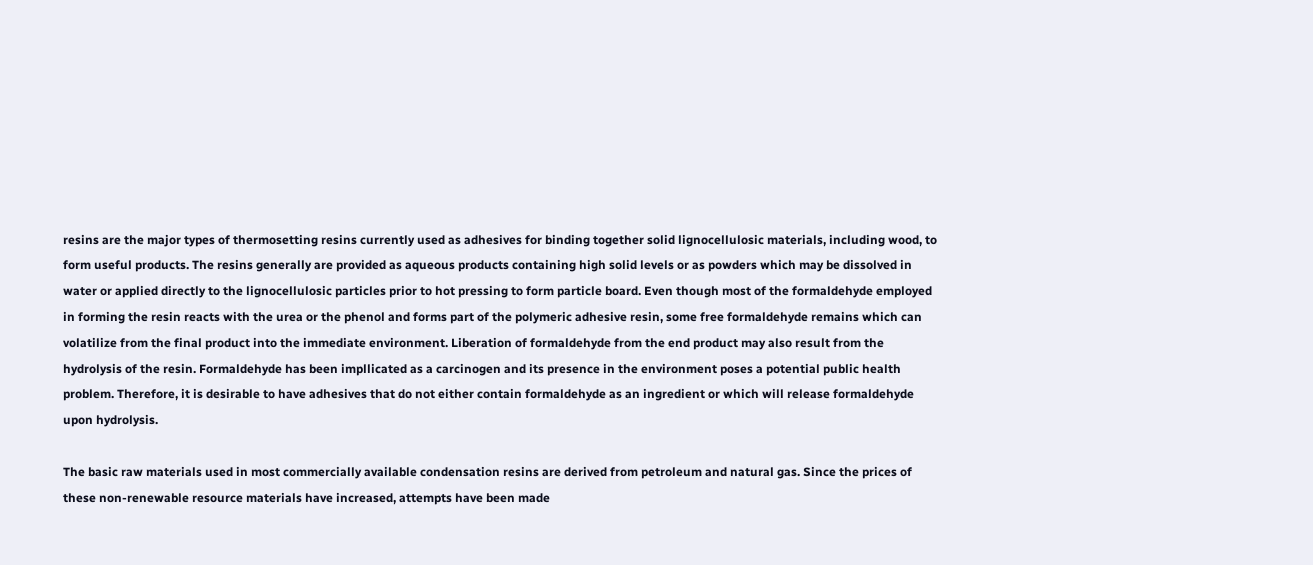resins are the major types of thermosetting resins currently used as adhesives for binding together solid lignocellulosic materials, including wood, to form useful products. The resins generally are provided as aqueous products containing high solid levels or as powders which may be dissolved in water or applied directly to the lignocellulosic particles prior to hot pressing to form particle board. Even though most of the formaldehyde employed in forming the resin reacts with the urea or the phenol and forms part of the polymeric adhesive resin, some free formaldehyde remains which can volatilize from the final product into the immediate environment. Liberation of formaldehyde from the end product may also result from the hydrolysis of the resin. Formaldehyde has been impllicated as a carcinogen and its presence in the environment poses a potential public health problem. Therefore, it is desirable to have adhesives that do not either contain formaldehyde as an ingredient or which will release formaldehyde upon hydrolysis.

The basic raw materials used in most commercially available condensation resins are derived from petroleum and natural gas. Since the prices of these non-renewable resource materials have increased, attempts have been made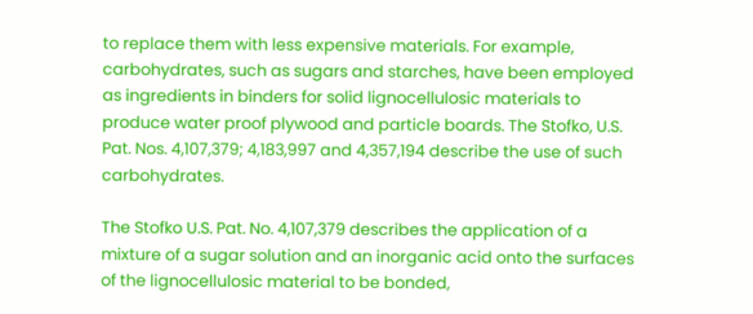to replace them with less expensive materials. For example, carbohydrates, such as sugars and starches, have been employed as ingredients in binders for solid lignocellulosic materials to produce water proof plywood and particle boards. The Stofko, U.S. Pat. Nos. 4,107,379; 4,183,997 and 4,357,194 describe the use of such carbohydrates.

The Stofko U.S. Pat. No. 4,107,379 describes the application of a mixture of a sugar solution and an inorganic acid onto the surfaces of the lignocellulosic material to be bonded,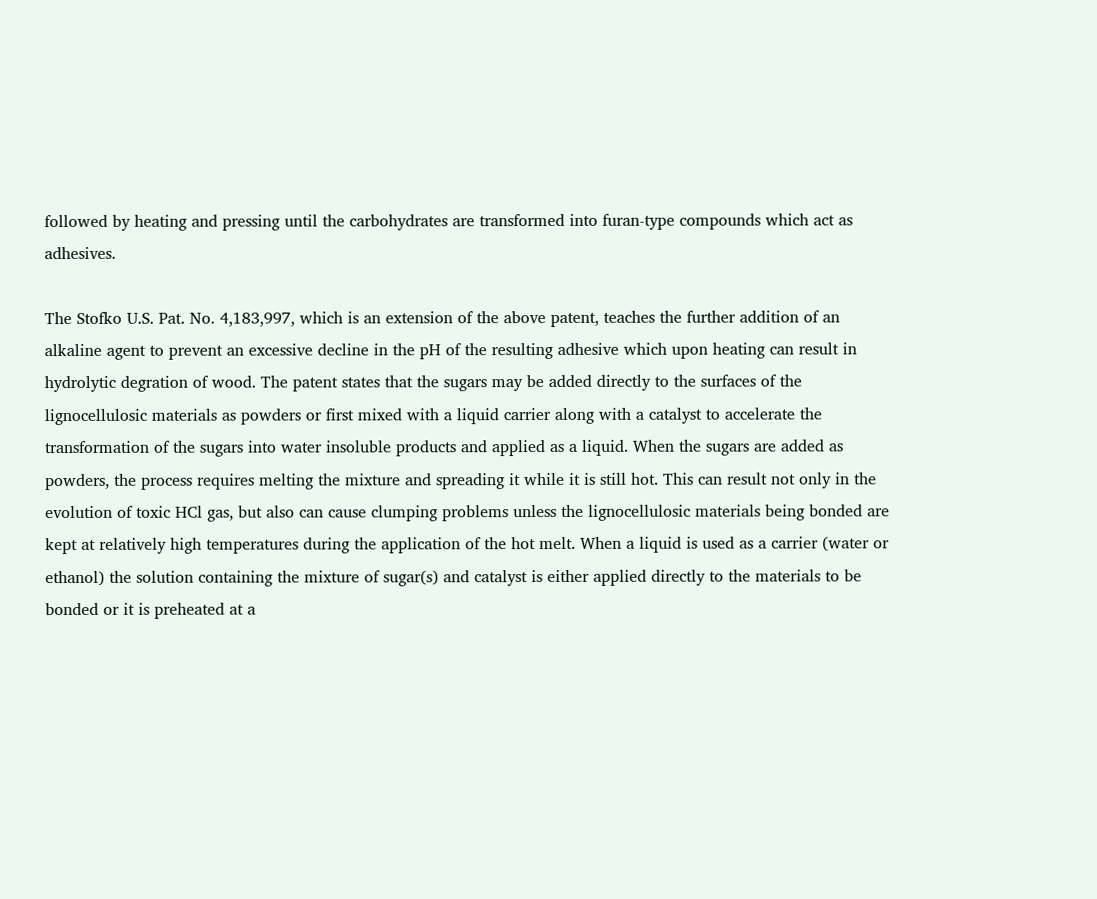followed by heating and pressing until the carbohydrates are transformed into furan-type compounds which act as adhesives.

The Stofko U.S. Pat. No. 4,183,997, which is an extension of the above patent, teaches the further addition of an alkaline agent to prevent an excessive decline in the pH of the resulting adhesive which upon heating can result in hydrolytic degration of wood. The patent states that the sugars may be added directly to the surfaces of the lignocellulosic materials as powders or first mixed with a liquid carrier along with a catalyst to accelerate the transformation of the sugars into water insoluble products and applied as a liquid. When the sugars are added as powders, the process requires melting the mixture and spreading it while it is still hot. This can result not only in the evolution of toxic HCl gas, but also can cause clumping problems unless the lignocellulosic materials being bonded are kept at relatively high temperatures during the application of the hot melt. When a liquid is used as a carrier (water or ethanol) the solution containing the mixture of sugar(s) and catalyst is either applied directly to the materials to be bonded or it is preheated at a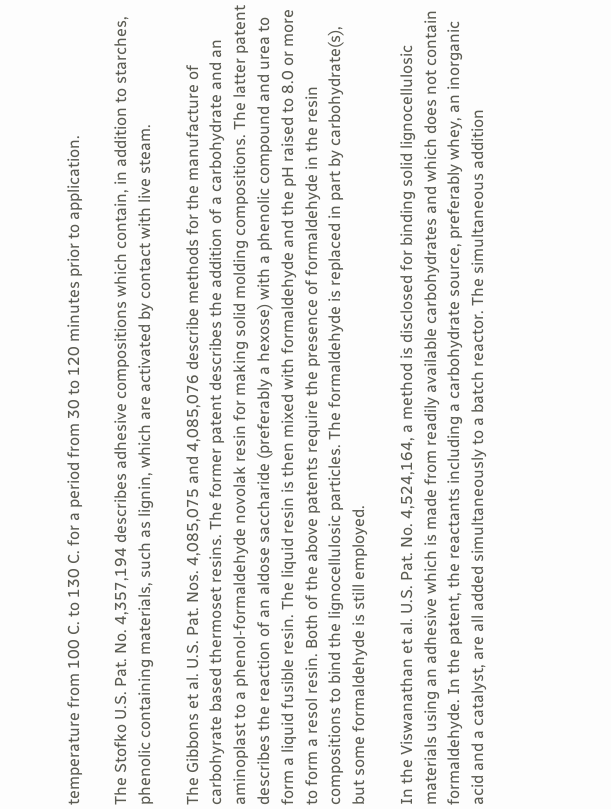temperature from 100 C. to 130 C. for a period from 30 to 120 minutes prior to application.

The Stofko U.S. Pat. No. 4,357,194 describes adhesive compositions which contain, in addition to starches, phenolic containing materials, such as lignin, which are activated by contact with live steam.

The Gibbons et al. U.S. Pat. Nos. 4,085,075 and 4,085,076 describe methods for the manufacture of carbohyrate based thermoset resins. The former patent describes the addition of a carbohydrate and an aminoplast to a phenol-formaldehyde novolak resin for making solid molding compositions. The latter patent describes the reaction of an aldose saccharide (preferably a hexose) with a phenolic compound and urea to form a liquid fusible resin. The liquid resin is then mixed with formaldehyde and the pH raised to 8.0 or more to form a resol resin. Both of the above patents require the presence of formaldehyde in the resin compositions to bind the lignocellulosic particles. The formaldehyde is replaced in part by carbohydrate(s), but some formaldehyde is still employed.

In the Viswanathan et al. U.S. Pat. No. 4,524,164, a method is disclosed for binding solid lignocellulosic materials using an adhesive which is made from readily available carbohydrates and which does not contain formaldehyde. In the patent, the reactants including a carbohydrate source, preferably whey, an inorganic acid and a catalyst, are all added simultaneously to a batch reactor. The simultaneous addition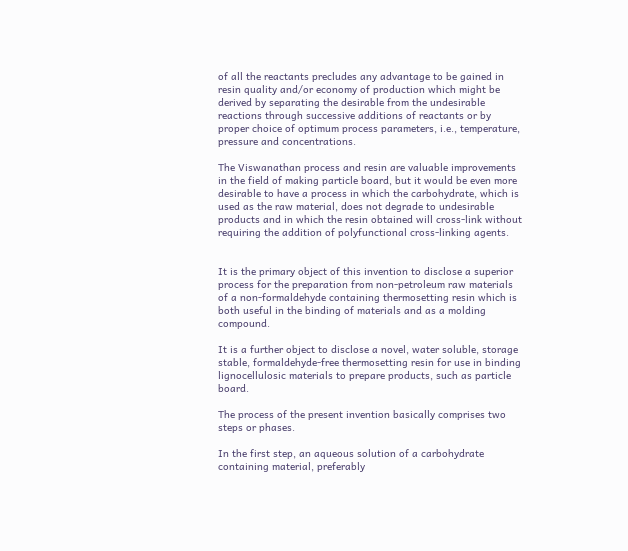of all the reactants precludes any advantage to be gained in resin quality and/or economy of production which might be derived by separating the desirable from the undesirable reactions through successive additions of reactants or by proper choice of optimum process parameters, i.e., temperature, pressure and concentrations.

The Viswanathan process and resin are valuable improvements in the field of making particle board, but it would be even more desirable to have a process in which the carbohydrate, which is used as the raw material, does not degrade to undesirable products and in which the resin obtained will cross-link without requiring the addition of polyfunctional cross-linking agents.


It is the primary object of this invention to disclose a superior process for the preparation from non-petroleum raw materials of a non-formaldehyde containing thermosetting resin which is both useful in the binding of materials and as a molding compound.

It is a further object to disclose a novel, water soluble, storage stable, formaldehyde-free thermosetting resin for use in binding lignocellulosic materials to prepare products, such as particle board.

The process of the present invention basically comprises two steps or phases.

In the first step, an aqueous solution of a carbohydrate containing material, preferably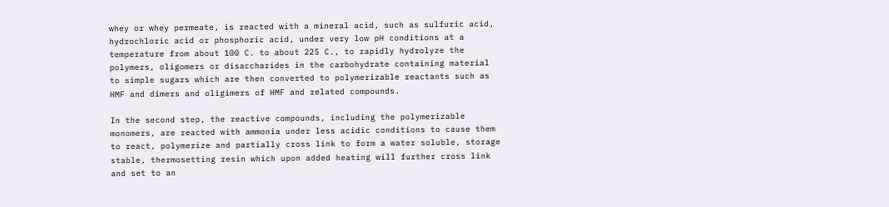whey or whey permeate, is reacted with a mineral acid, such as sulfuric acid, hydrochloric acid or phosphoric acid, under very low pH conditions at a temperature from about 100 C. to about 225 C., to rapidly hydrolyze the polymers, oligomers or disaccharides in the carbohydrate containing material to simple sugars which are then converted to polymerizable reactants such as HMF and dimers and oligimers of HMF and related compounds.

In the second step, the reactive compounds, including the polymerizable monomers, are reacted with ammonia under less acidic conditions to cause them to react, polymerize and partially cross link to form a water soluble, storage stable, thermosetting resin which upon added heating will further cross link and set to an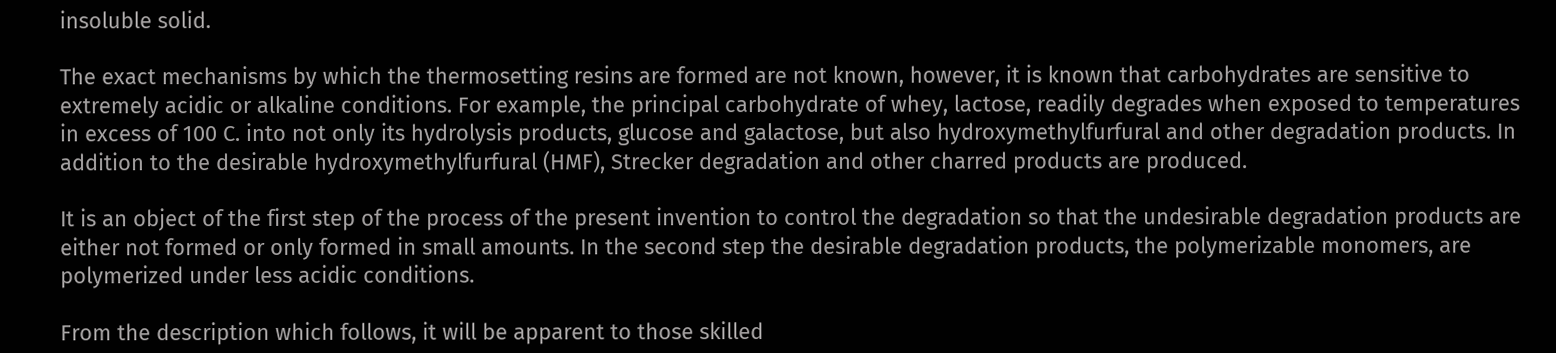insoluble solid.

The exact mechanisms by which the thermosetting resins are formed are not known, however, it is known that carbohydrates are sensitive to extremely acidic or alkaline conditions. For example, the principal carbohydrate of whey, lactose, readily degrades when exposed to temperatures in excess of 100 C. into not only its hydrolysis products, glucose and galactose, but also hydroxymethylfurfural and other degradation products. In addition to the desirable hydroxymethylfurfural (HMF), Strecker degradation and other charred products are produced.

It is an object of the first step of the process of the present invention to control the degradation so that the undesirable degradation products are either not formed or only formed in small amounts. In the second step the desirable degradation products, the polymerizable monomers, are polymerized under less acidic conditions.

From the description which follows, it will be apparent to those skilled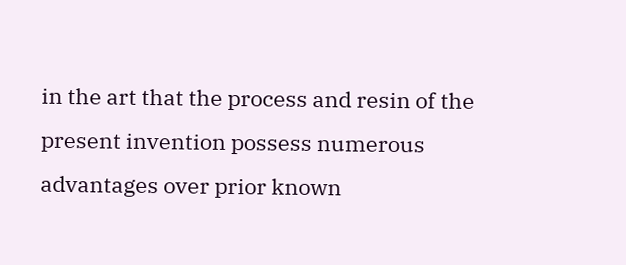in the art that the process and resin of the present invention possess numerous advantages over prior known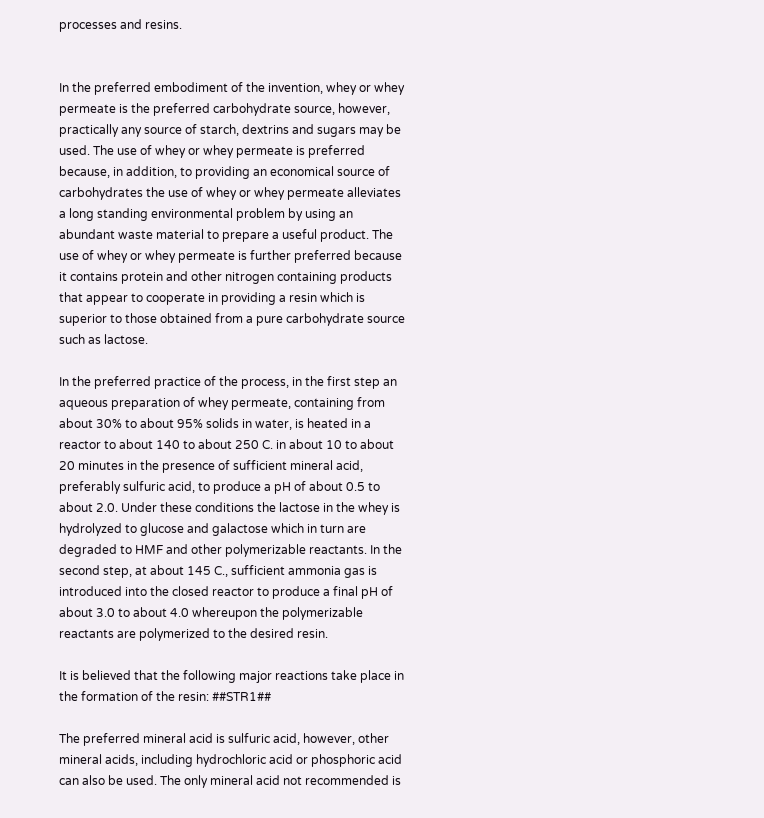processes and resins.


In the preferred embodiment of the invention, whey or whey permeate is the preferred carbohydrate source, however, practically any source of starch, dextrins and sugars may be used. The use of whey or whey permeate is preferred because, in addition, to providing an economical source of carbohydrates the use of whey or whey permeate alleviates a long standing environmental problem by using an abundant waste material to prepare a useful product. The use of whey or whey permeate is further preferred because it contains protein and other nitrogen containing products that appear to cooperate in providing a resin which is superior to those obtained from a pure carbohydrate source such as lactose.

In the preferred practice of the process, in the first step an aqueous preparation of whey permeate, containing from about 30% to about 95% solids in water, is heated in a reactor to about 140 to about 250 C. in about 10 to about 20 minutes in the presence of sufficient mineral acid, preferably sulfuric acid, to produce a pH of about 0.5 to about 2.0. Under these conditions the lactose in the whey is hydrolyzed to glucose and galactose which in turn are degraded to HMF and other polymerizable reactants. In the second step, at about 145 C., sufficient ammonia gas is introduced into the closed reactor to produce a final pH of about 3.0 to about 4.0 whereupon the polymerizable reactants are polymerized to the desired resin.

It is believed that the following major reactions take place in the formation of the resin: ##STR1##

The preferred mineral acid is sulfuric acid, however, other mineral acids, including hydrochloric acid or phosphoric acid can also be used. The only mineral acid not recommended is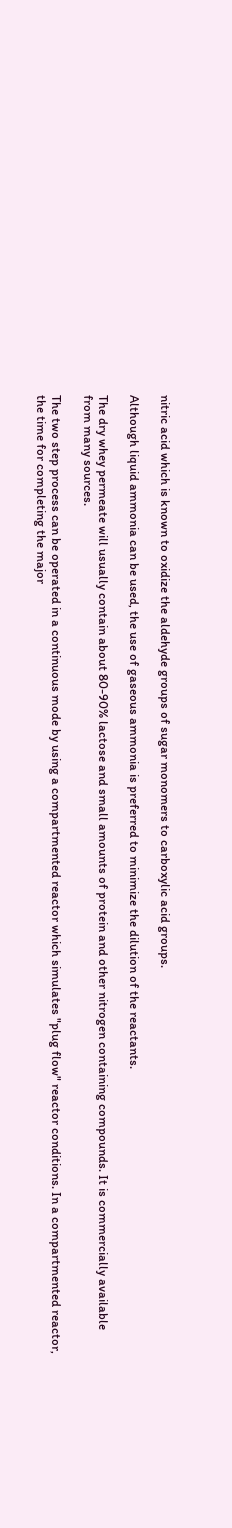nitric acid which is known to oxidize the aldehyde groups of sugar monomers to carboxylic acid groups.

Although liquid ammonia can be used, the use of gaseous ammonia is preferred to minimize the dilution of the reactants.

The dry whey permeate will usually contain about 80-90% lactose and small amounts of protein and other nitrogen containing compounds. It is commercially available from many sources.

The two step process can be operated in a continuous mode by using a compartmented reactor which simulates "plug flow" reactor conditions. In a compartmented reactor, the time for completing the major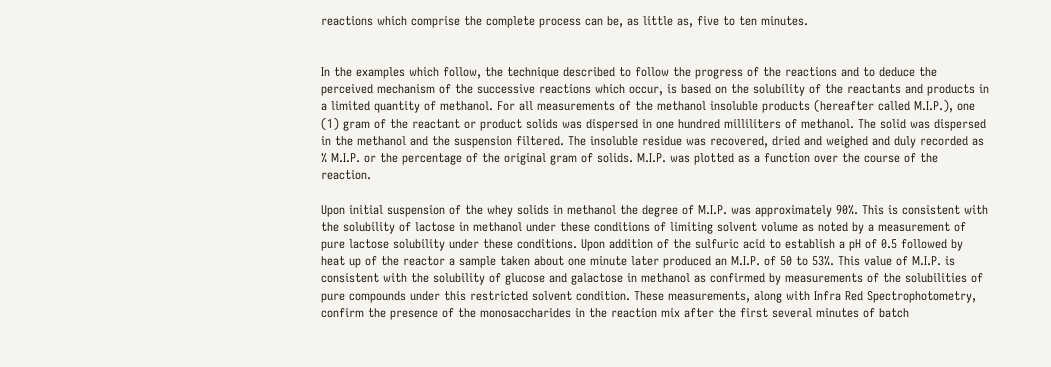reactions which comprise the complete process can be, as little as, five to ten minutes.


In the examples which follow, the technique described to follow the progress of the reactions and to deduce the perceived mechanism of the successive reactions which occur, is based on the solubility of the reactants and products in a limited quantity of methanol. For all measurements of the methanol insoluble products (hereafter called M.I.P.), one (1) gram of the reactant or product solids was dispersed in one hundred milliliters of methanol. The solid was dispersed in the methanol and the suspension filtered. The insoluble residue was recovered, dried and weighed and duly recorded as % M.I.P. or the percentage of the original gram of solids. M.I.P. was plotted as a function over the course of the reaction.

Upon initial suspension of the whey solids in methanol the degree of M.I.P. was approximately 90%. This is consistent with the solubility of lactose in methanol under these conditions of limiting solvent volume as noted by a measurement of pure lactose solubility under these conditions. Upon addition of the sulfuric acid to establish a pH of 0.5 followed by heat up of the reactor a sample taken about one minute later produced an M.I.P. of 50 to 53%. This value of M.I.P. is consistent with the solubility of glucose and galactose in methanol as confirmed by measurements of the solubilities of pure compounds under this restricted solvent condition. These measurements, along with Infra Red Spectrophotometry, confirm the presence of the monosaccharides in the reaction mix after the first several minutes of batch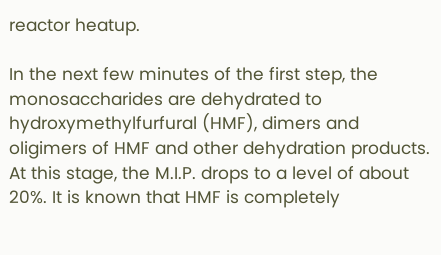reactor heatup.

In the next few minutes of the first step, the monosaccharides are dehydrated to hydroxymethylfurfural (HMF), dimers and oligimers of HMF and other dehydration products. At this stage, the M.I.P. drops to a level of about 20%. It is known that HMF is completely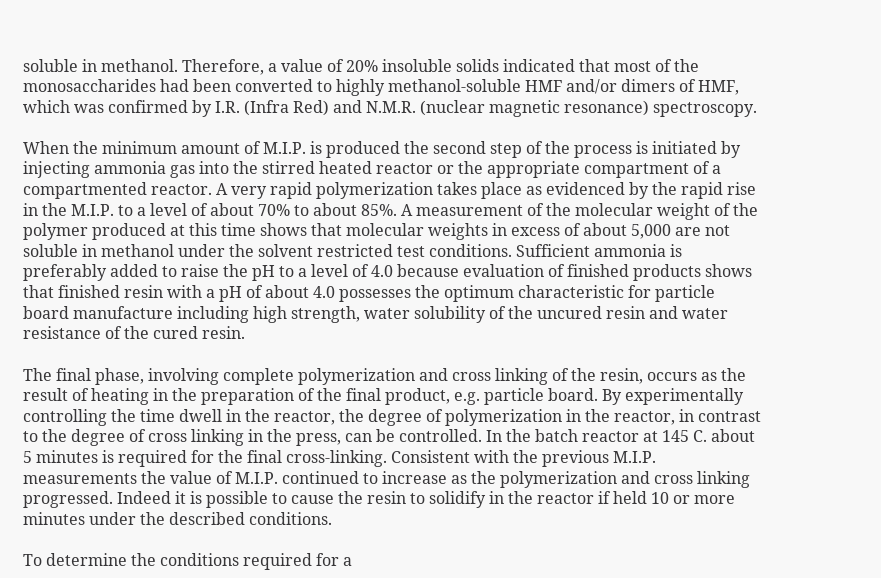soluble in methanol. Therefore, a value of 20% insoluble solids indicated that most of the monosaccharides had been converted to highly methanol-soluble HMF and/or dimers of HMF, which was confirmed by I.R. (Infra Red) and N.M.R. (nuclear magnetic resonance) spectroscopy.

When the minimum amount of M.I.P. is produced the second step of the process is initiated by injecting ammonia gas into the stirred heated reactor or the appropriate compartment of a compartmented reactor. A very rapid polymerization takes place as evidenced by the rapid rise in the M.I.P. to a level of about 70% to about 85%. A measurement of the molecular weight of the polymer produced at this time shows that molecular weights in excess of about 5,000 are not soluble in methanol under the solvent restricted test conditions. Sufficient ammonia is preferably added to raise the pH to a level of 4.0 because evaluation of finished products shows that finished resin with a pH of about 4.0 possesses the optimum characteristic for particle board manufacture including high strength, water solubility of the uncured resin and water resistance of the cured resin.

The final phase, involving complete polymerization and cross linking of the resin, occurs as the result of heating in the preparation of the final product, e.g. particle board. By experimentally controlling the time dwell in the reactor, the degree of polymerization in the reactor, in contrast to the degree of cross linking in the press, can be controlled. In the batch reactor at 145 C. about 5 minutes is required for the final cross-linking. Consistent with the previous M.I.P. measurements the value of M.I.P. continued to increase as the polymerization and cross linking progressed. Indeed it is possible to cause the resin to solidify in the reactor if held 10 or more minutes under the described conditions.

To determine the conditions required for a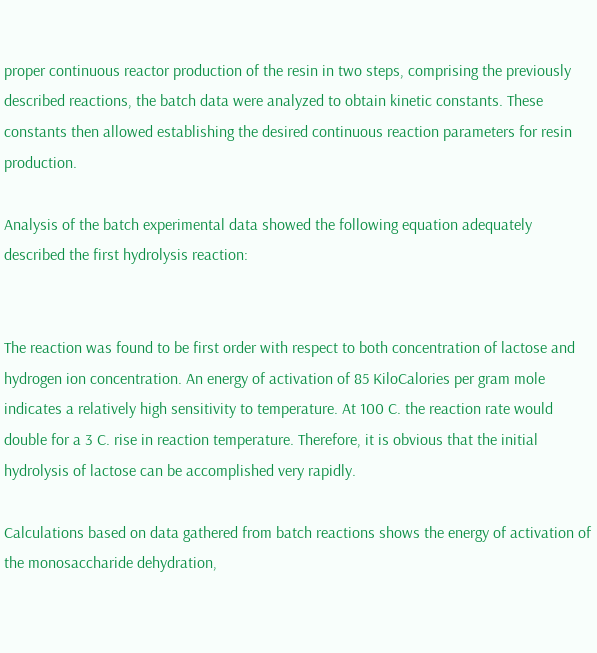proper continuous reactor production of the resin in two steps, comprising the previously described reactions, the batch data were analyzed to obtain kinetic constants. These constants then allowed establishing the desired continuous reaction parameters for resin production.

Analysis of the batch experimental data showed the following equation adequately described the first hydrolysis reaction:


The reaction was found to be first order with respect to both concentration of lactose and hydrogen ion concentration. An energy of activation of 85 KiloCalories per gram mole indicates a relatively high sensitivity to temperature. At 100 C. the reaction rate would double for a 3 C. rise in reaction temperature. Therefore, it is obvious that the initial hydrolysis of lactose can be accomplished very rapidly.

Calculations based on data gathered from batch reactions shows the energy of activation of the monosaccharide dehydration,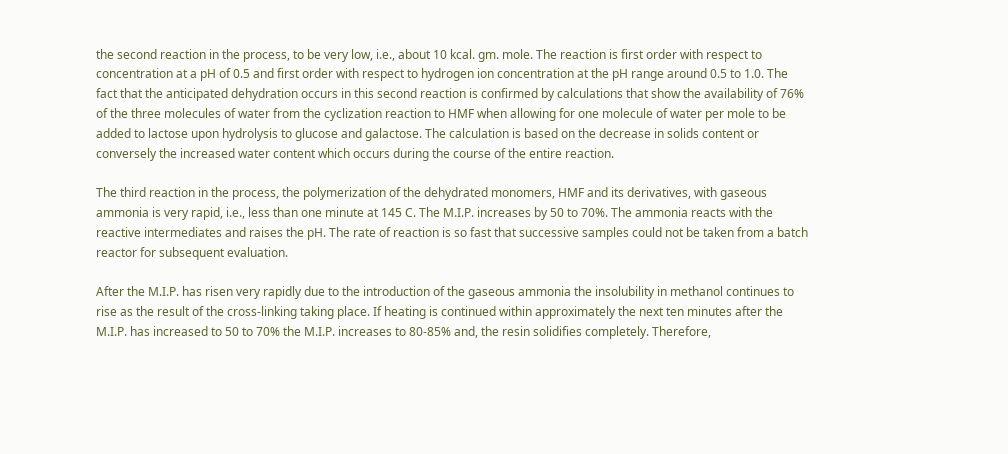the second reaction in the process, to be very low, i.e., about 10 kcal. gm. mole. The reaction is first order with respect to concentration at a pH of 0.5 and first order with respect to hydrogen ion concentration at the pH range around 0.5 to 1.0. The fact that the anticipated dehydration occurs in this second reaction is confirmed by calculations that show the availability of 76% of the three molecules of water from the cyclization reaction to HMF when allowing for one molecule of water per mole to be added to lactose upon hydrolysis to glucose and galactose. The calculation is based on the decrease in solids content or conversely the increased water content which occurs during the course of the entire reaction.

The third reaction in the process, the polymerization of the dehydrated monomers, HMF and its derivatives, with gaseous ammonia is very rapid, i.e., less than one minute at 145 C. The M.I.P. increases by 50 to 70%. The ammonia reacts with the reactive intermediates and raises the pH. The rate of reaction is so fast that successive samples could not be taken from a batch reactor for subsequent evaluation.

After the M.I.P. has risen very rapidly due to the introduction of the gaseous ammonia the insolubility in methanol continues to rise as the result of the cross-linking taking place. If heating is continued within approximately the next ten minutes after the M.I.P. has increased to 50 to 70% the M.I.P. increases to 80-85% and, the resin solidifies completely. Therefore,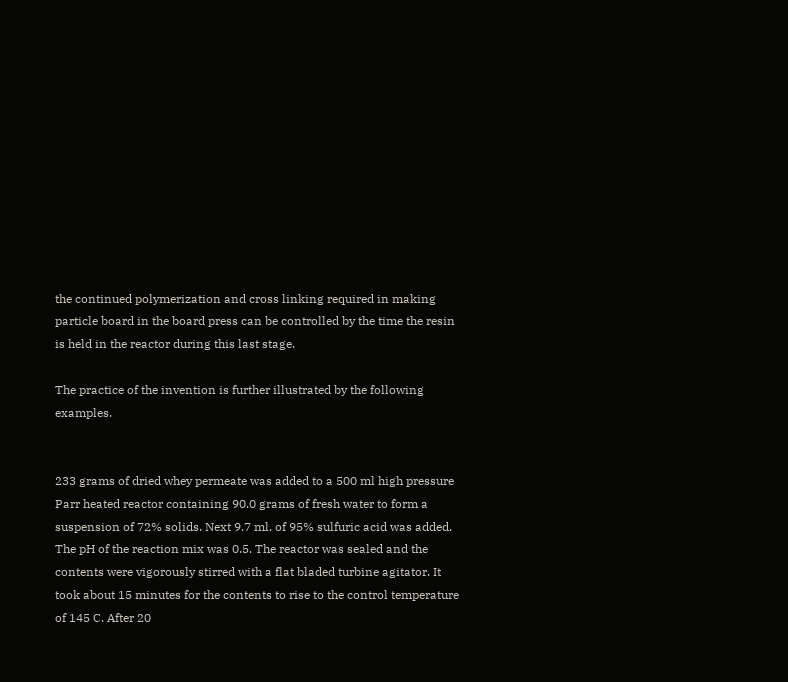the continued polymerization and cross linking required in making particle board in the board press can be controlled by the time the resin is held in the reactor during this last stage.

The practice of the invention is further illustrated by the following examples.


233 grams of dried whey permeate was added to a 500 ml high pressure Parr heated reactor containing 90.0 grams of fresh water to form a suspension of 72% solids. Next 9.7 ml. of 95% sulfuric acid was added. The pH of the reaction mix was 0.5. The reactor was sealed and the contents were vigorously stirred with a flat bladed turbine agitator. It took about 15 minutes for the contents to rise to the control temperature of 145 C. After 20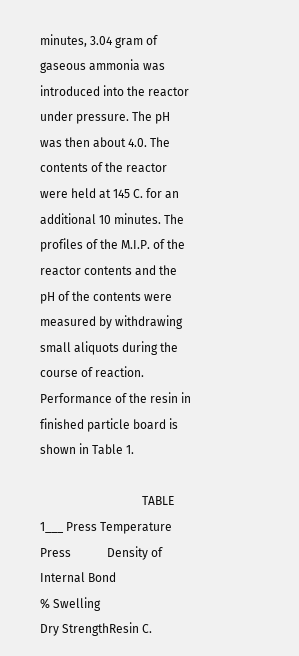minutes, 3.04 gram of gaseous ammonia was introduced into the reactor under pressure. The pH was then about 4.0. The contents of the reactor were held at 145 C. for an additional 10 minutes. The profiles of the M.I.P. of the reactor contents and the pH of the contents were measured by withdrawing small aliquots during the course of reaction. Performance of the resin in finished particle board is shown in Table 1.

                                  TABLE 1___ Press Temperature        Press            Density of                   Internal Bond                           % Swelling                                    Dry StrengthResin C.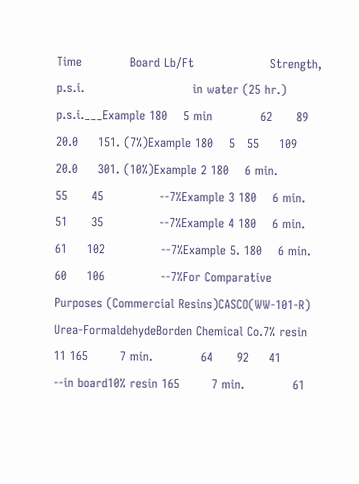Time            Board Lb/Ft                   Strength, p.s.i.                           in water (25 hr.)                                    p.s.i.___Example 180    5 min            62      89     20.0     151. (7%)Example 180    5   55     109     20.0     301. (10%)Example 2 180    6 min.            55      45              --7%Example 3 180    6 min.            51      35              --7%Example 4 180    6 min.            61     102              --7%Example 5. 180    6 min.            60     106              --7%For Comparative Purposes (Commercial Resins)CASCO(WW-101-R) Urea-FormaldehydeBorden Chemical Co.7% resin 11 165        7 min.            64      92     41       --in board10% resin 165        7 min.            61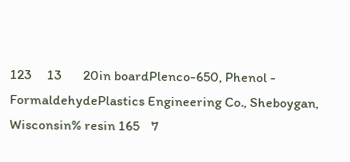123     13       20in boardPlenco-650, Phenol - FormaldehydePlastics Engineering Co., Sheboygan, Wisconsin% resin 165    7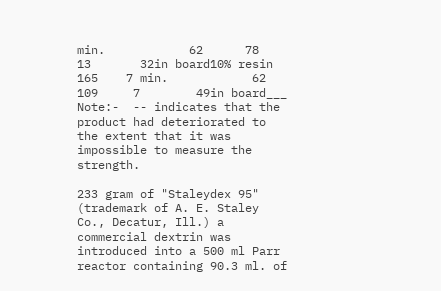min.            62      78     13       32in board10% resin 165    7 min.            62     109     7        49in board___ Note:-  -- indicates that the product had deteriorated to the extent that it was impossible to measure the strength.

233 gram of "Staleydex 95" (trademark of A. E. Staley Co., Decatur, Ill.) a commercial dextrin was introduced into a 500 ml Parr reactor containing 90.3 ml. of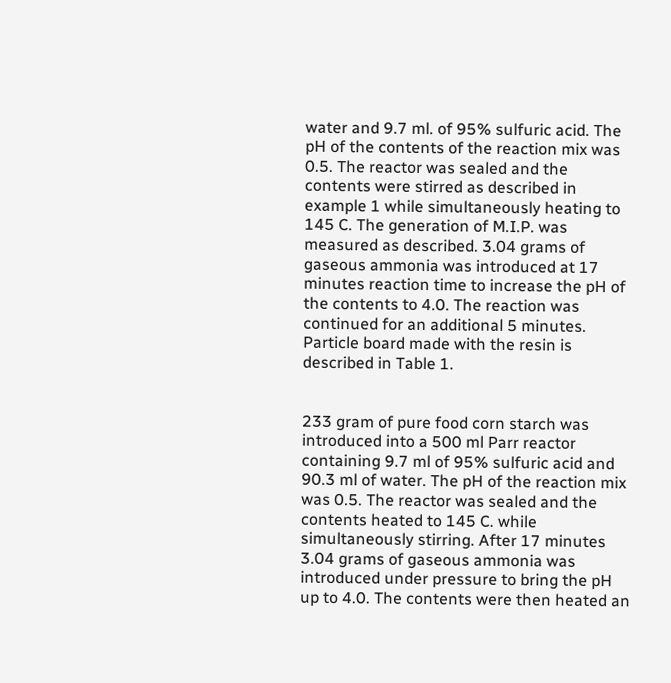water and 9.7 ml. of 95% sulfuric acid. The pH of the contents of the reaction mix was 0.5. The reactor was sealed and the contents were stirred as described in example 1 while simultaneously heating to 145 C. The generation of M.I.P. was measured as described. 3.04 grams of gaseous ammonia was introduced at 17 minutes reaction time to increase the pH of the contents to 4.0. The reaction was continued for an additional 5 minutes. Particle board made with the resin is described in Table 1.


233 gram of pure food corn starch was introduced into a 500 ml Parr reactor containing 9.7 ml of 95% sulfuric acid and 90.3 ml of water. The pH of the reaction mix was 0.5. The reactor was sealed and the contents heated to 145 C. while simultaneously stirring. After 17 minutes 3.04 grams of gaseous ammonia was introduced under pressure to bring the pH up to 4.0. The contents were then heated an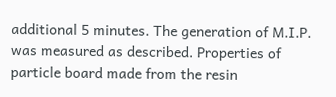additional 5 minutes. The generation of M.I.P. was measured as described. Properties of particle board made from the resin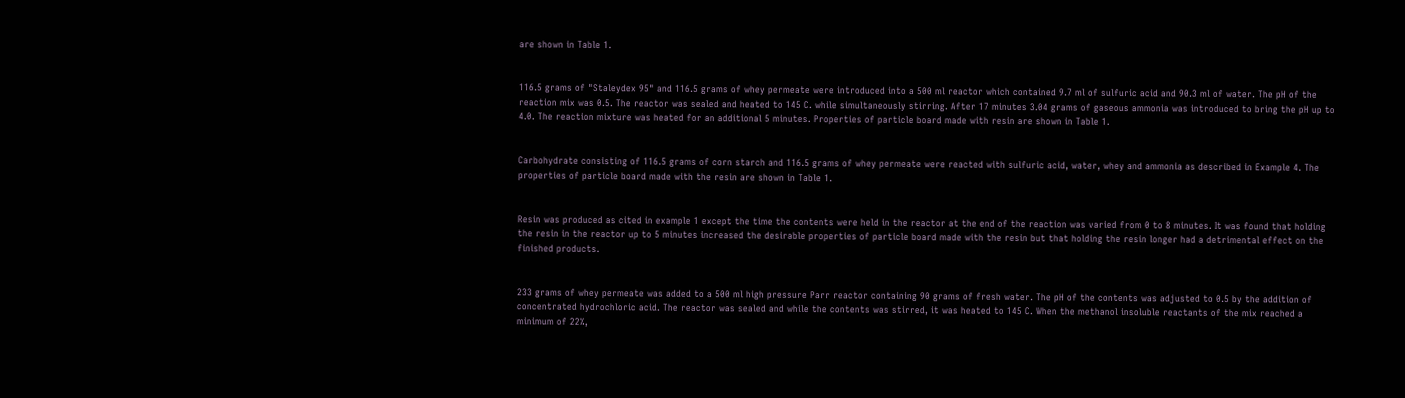are shown in Table 1.


116.5 grams of "Staleydex 95" and 116.5 grams of whey permeate were introduced into a 500 ml reactor which contained 9.7 ml of sulfuric acid and 90.3 ml of water. The pH of the reaction mix was 0.5. The reactor was sealed and heated to 145 C. while simultaneously stirring. After 17 minutes 3.04 grams of gaseous ammonia was introduced to bring the pH up to 4.0. The reaction mixture was heated for an additional 5 minutes. Properties of particle board made with resin are shown in Table 1.


Carbohydrate consisting of 116.5 grams of corn starch and 116.5 grams of whey permeate were reacted with sulfuric acid, water, whey and ammonia as described in Example 4. The properties of particle board made with the resin are shown in Table 1.


Resin was produced as cited in example 1 except the time the contents were held in the reactor at the end of the reaction was varied from 0 to 8 minutes. It was found that holding the resin in the reactor up to 5 minutes increased the desirable properties of particle board made with the resin but that holding the resin longer had a detrimental effect on the finished products.


233 grams of whey permeate was added to a 500 ml high pressure Parr reactor containing 90 grams of fresh water. The pH of the contents was adjusted to 0.5 by the addition of concentrated hydrochloric acid. The reactor was sealed and while the contents was stirred, it was heated to 145 C. When the methanol insoluble reactants of the mix reached a minimum of 22%,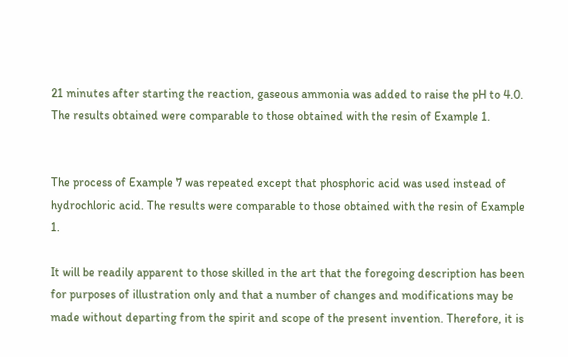21 minutes after starting the reaction, gaseous ammonia was added to raise the pH to 4.0. The results obtained were comparable to those obtained with the resin of Example 1.


The process of Example 7 was repeated except that phosphoric acid was used instead of hydrochloric acid. The results were comparable to those obtained with the resin of Example 1.

It will be readily apparent to those skilled in the art that the foregoing description has been for purposes of illustration only and that a number of changes and modifications may be made without departing from the spirit and scope of the present invention. Therefore, it is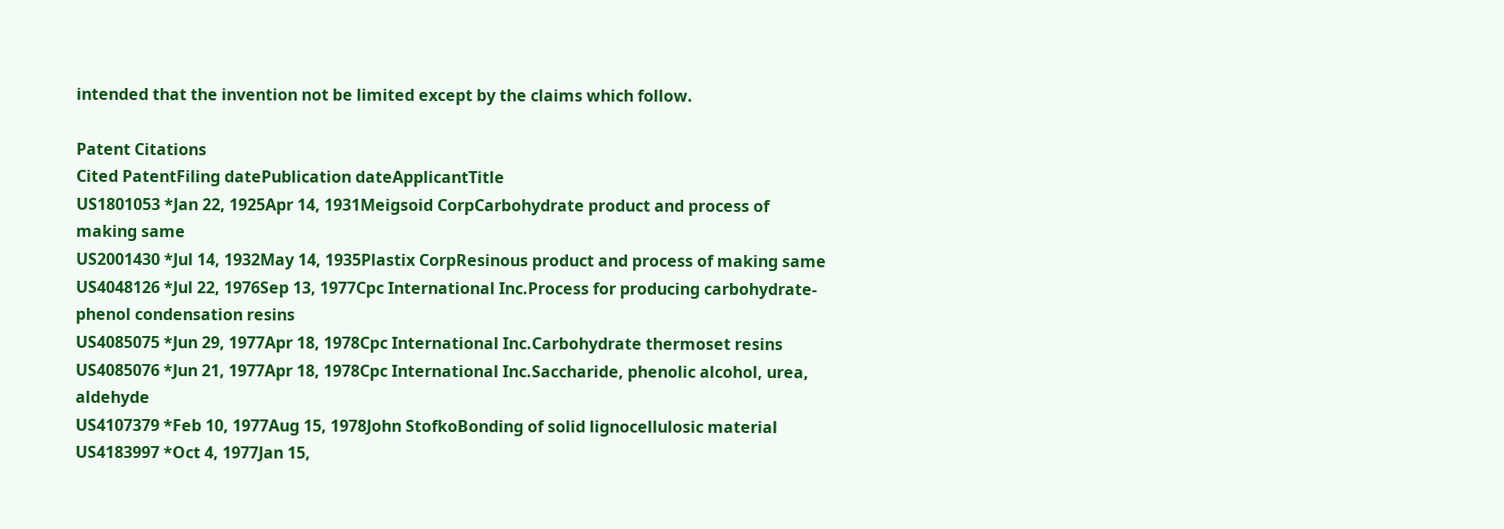intended that the invention not be limited except by the claims which follow.

Patent Citations
Cited PatentFiling datePublication dateApplicantTitle
US1801053 *Jan 22, 1925Apr 14, 1931Meigsoid CorpCarbohydrate product and process of making same
US2001430 *Jul 14, 1932May 14, 1935Plastix CorpResinous product and process of making same
US4048126 *Jul 22, 1976Sep 13, 1977Cpc International Inc.Process for producing carbohydrate-phenol condensation resins
US4085075 *Jun 29, 1977Apr 18, 1978Cpc International Inc.Carbohydrate thermoset resins
US4085076 *Jun 21, 1977Apr 18, 1978Cpc International Inc.Saccharide, phenolic alcohol, urea, aldehyde
US4107379 *Feb 10, 1977Aug 15, 1978John StofkoBonding of solid lignocellulosic material
US4183997 *Oct 4, 1977Jan 15,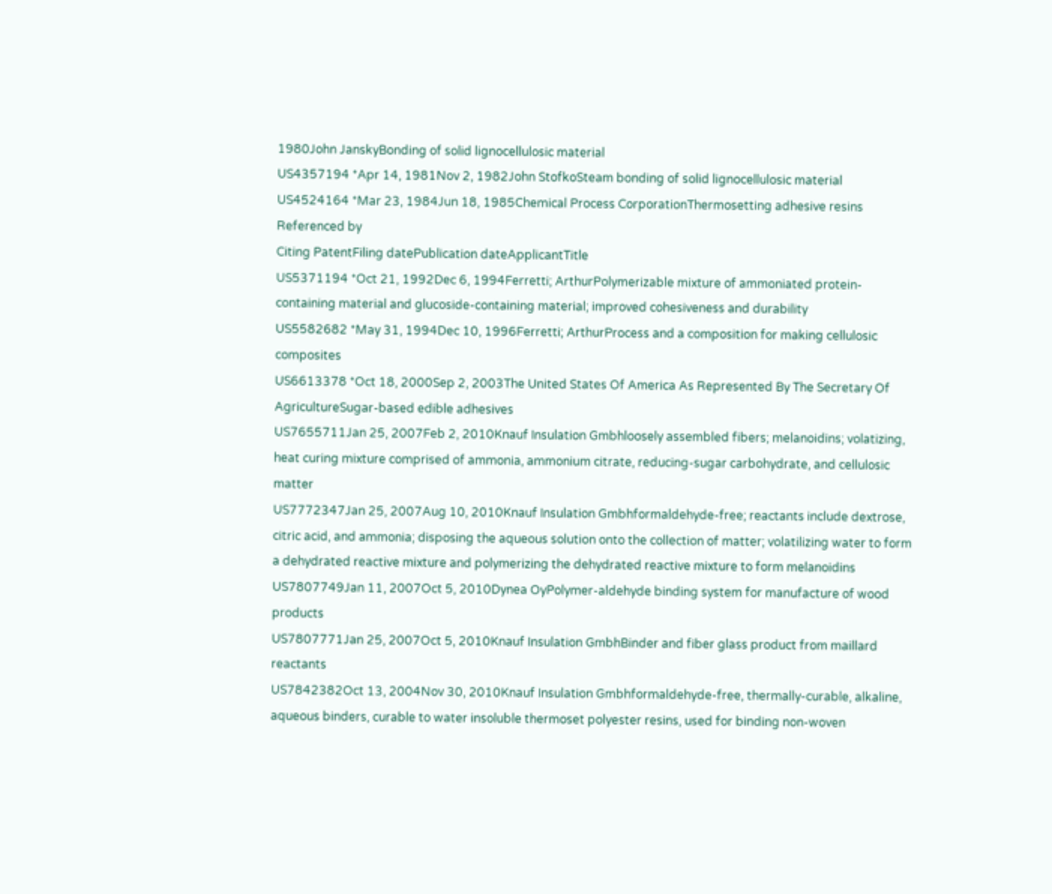1980John JanskyBonding of solid lignocellulosic material
US4357194 *Apr 14, 1981Nov 2, 1982John StofkoSteam bonding of solid lignocellulosic material
US4524164 *Mar 23, 1984Jun 18, 1985Chemical Process CorporationThermosetting adhesive resins
Referenced by
Citing PatentFiling datePublication dateApplicantTitle
US5371194 *Oct 21, 1992Dec 6, 1994Ferretti; ArthurPolymerizable mixture of ammoniated protein-containing material and glucoside-containing material; improved cohesiveness and durability
US5582682 *May 31, 1994Dec 10, 1996Ferretti; ArthurProcess and a composition for making cellulosic composites
US6613378 *Oct 18, 2000Sep 2, 2003The United States Of America As Represented By The Secretary Of AgricultureSugar-based edible adhesives
US7655711Jan 25, 2007Feb 2, 2010Knauf Insulation Gmbhloosely assembled fibers; melanoidins; volatizing, heat curing mixture comprised of ammonia, ammonium citrate, reducing-sugar carbohydrate, and cellulosic matter
US7772347Jan 25, 2007Aug 10, 2010Knauf Insulation Gmbhformaldehyde-free; reactants include dextrose, citric acid, and ammonia; disposing the aqueous solution onto the collection of matter; volatilizing water to form a dehydrated reactive mixture and polymerizing the dehydrated reactive mixture to form melanoidins
US7807749Jan 11, 2007Oct 5, 2010Dynea OyPolymer-aldehyde binding system for manufacture of wood products
US7807771Jan 25, 2007Oct 5, 2010Knauf Insulation GmbhBinder and fiber glass product from maillard reactants
US7842382Oct 13, 2004Nov 30, 2010Knauf Insulation Gmbhformaldehyde-free, thermally-curable, alkaline, aqueous binders, curable to water insoluble thermoset polyester resins, used for binding non-woven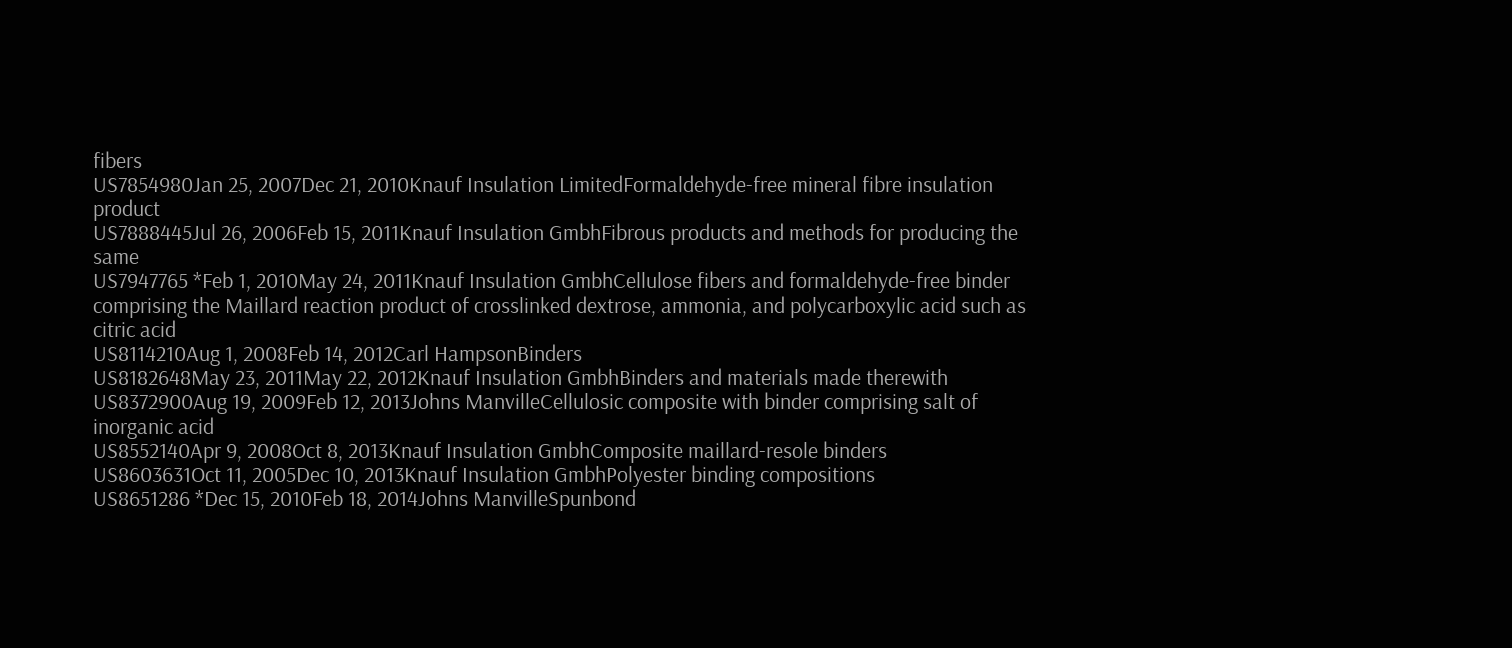fibers
US7854980Jan 25, 2007Dec 21, 2010Knauf Insulation LimitedFormaldehyde-free mineral fibre insulation product
US7888445Jul 26, 2006Feb 15, 2011Knauf Insulation GmbhFibrous products and methods for producing the same
US7947765 *Feb 1, 2010May 24, 2011Knauf Insulation GmbhCellulose fibers and formaldehyde-free binder comprising the Maillard reaction product of crosslinked dextrose, ammonia, and polycarboxylic acid such as citric acid
US8114210Aug 1, 2008Feb 14, 2012Carl HampsonBinders
US8182648May 23, 2011May 22, 2012Knauf Insulation GmbhBinders and materials made therewith
US8372900Aug 19, 2009Feb 12, 2013Johns ManvilleCellulosic composite with binder comprising salt of inorganic acid
US8552140Apr 9, 2008Oct 8, 2013Knauf Insulation GmbhComposite maillard-resole binders
US8603631Oct 11, 2005Dec 10, 2013Knauf Insulation GmbhPolyester binding compositions
US8651286 *Dec 15, 2010Feb 18, 2014Johns ManvilleSpunbond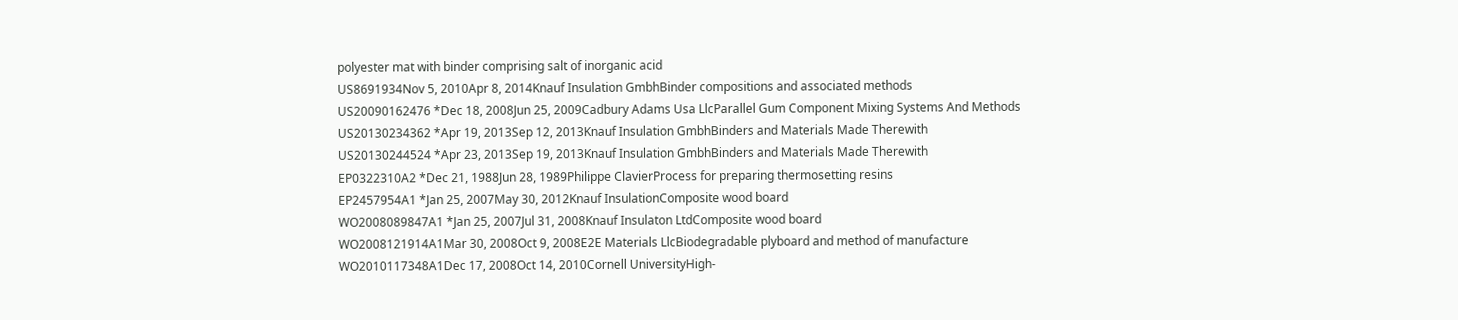polyester mat with binder comprising salt of inorganic acid
US8691934Nov 5, 2010Apr 8, 2014Knauf Insulation GmbhBinder compositions and associated methods
US20090162476 *Dec 18, 2008Jun 25, 2009Cadbury Adams Usa LlcParallel Gum Component Mixing Systems And Methods
US20130234362 *Apr 19, 2013Sep 12, 2013Knauf Insulation GmbhBinders and Materials Made Therewith
US20130244524 *Apr 23, 2013Sep 19, 2013Knauf Insulation GmbhBinders and Materials Made Therewith
EP0322310A2 *Dec 21, 1988Jun 28, 1989Philippe ClavierProcess for preparing thermosetting resins
EP2457954A1 *Jan 25, 2007May 30, 2012Knauf InsulationComposite wood board
WO2008089847A1 *Jan 25, 2007Jul 31, 2008Knauf Insulaton LtdComposite wood board
WO2008121914A1Mar 30, 2008Oct 9, 2008E2E Materials LlcBiodegradable plyboard and method of manufacture
WO2010117348A1Dec 17, 2008Oct 14, 2010Cornell UniversityHigh-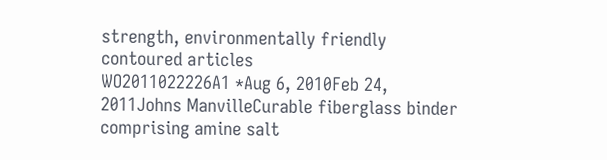strength, environmentally friendly contoured articles
WO2011022226A1 *Aug 6, 2010Feb 24, 2011Johns ManvilleCurable fiberglass binder comprising amine salt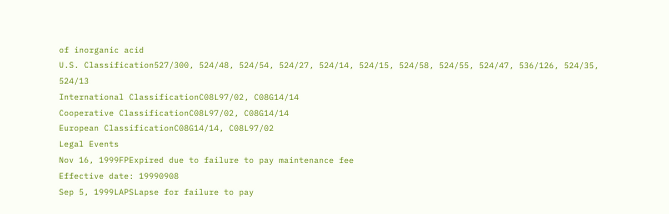of inorganic acid
U.S. Classification527/300, 524/48, 524/54, 524/27, 524/14, 524/15, 524/58, 524/55, 524/47, 536/126, 524/35, 524/13
International ClassificationC08L97/02, C08G14/14
Cooperative ClassificationC08L97/02, C08G14/14
European ClassificationC08G14/14, C08L97/02
Legal Events
Nov 16, 1999FPExpired due to failure to pay maintenance fee
Effective date: 19990908
Sep 5, 1999LAPSLapse for failure to pay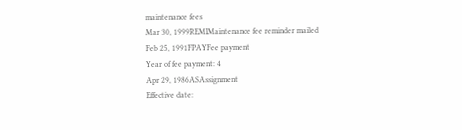maintenance fees
Mar 30, 1999REMIMaintenance fee reminder mailed
Feb 25, 1991FPAYFee payment
Year of fee payment: 4
Apr 29, 1986ASAssignment
Effective date: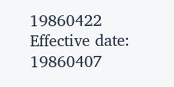19860422
Effective date: 19860407